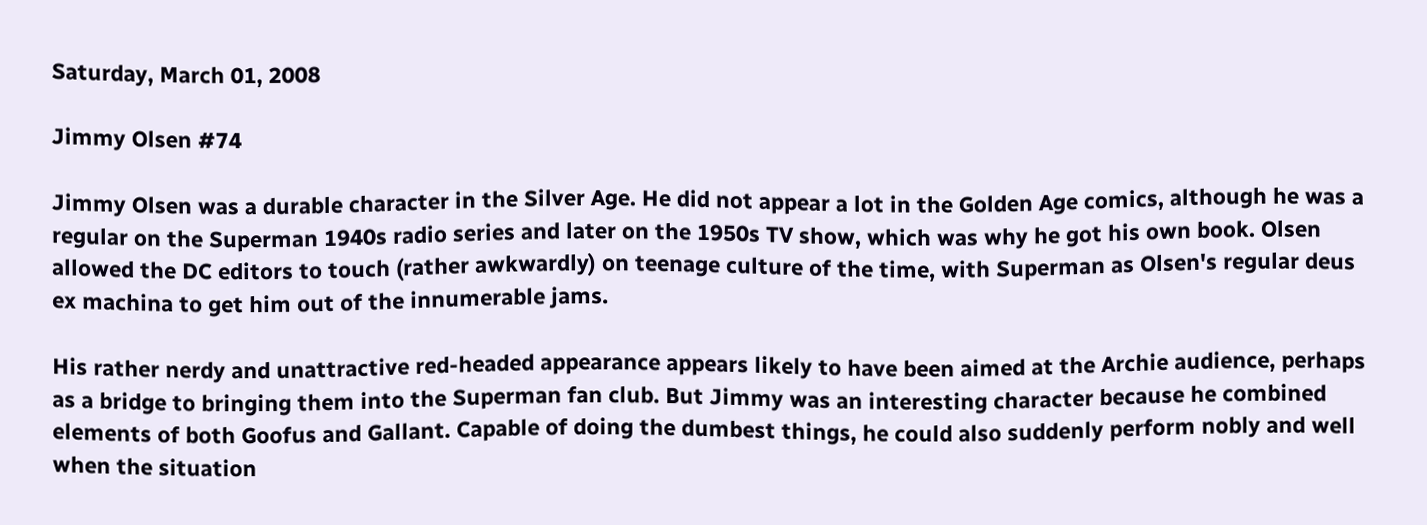Saturday, March 01, 2008

Jimmy Olsen #74

Jimmy Olsen was a durable character in the Silver Age. He did not appear a lot in the Golden Age comics, although he was a regular on the Superman 1940s radio series and later on the 1950s TV show, which was why he got his own book. Olsen allowed the DC editors to touch (rather awkwardly) on teenage culture of the time, with Superman as Olsen's regular deus ex machina to get him out of the innumerable jams.

His rather nerdy and unattractive red-headed appearance appears likely to have been aimed at the Archie audience, perhaps as a bridge to bringing them into the Superman fan club. But Jimmy was an interesting character because he combined elements of both Goofus and Gallant. Capable of doing the dumbest things, he could also suddenly perform nobly and well when the situation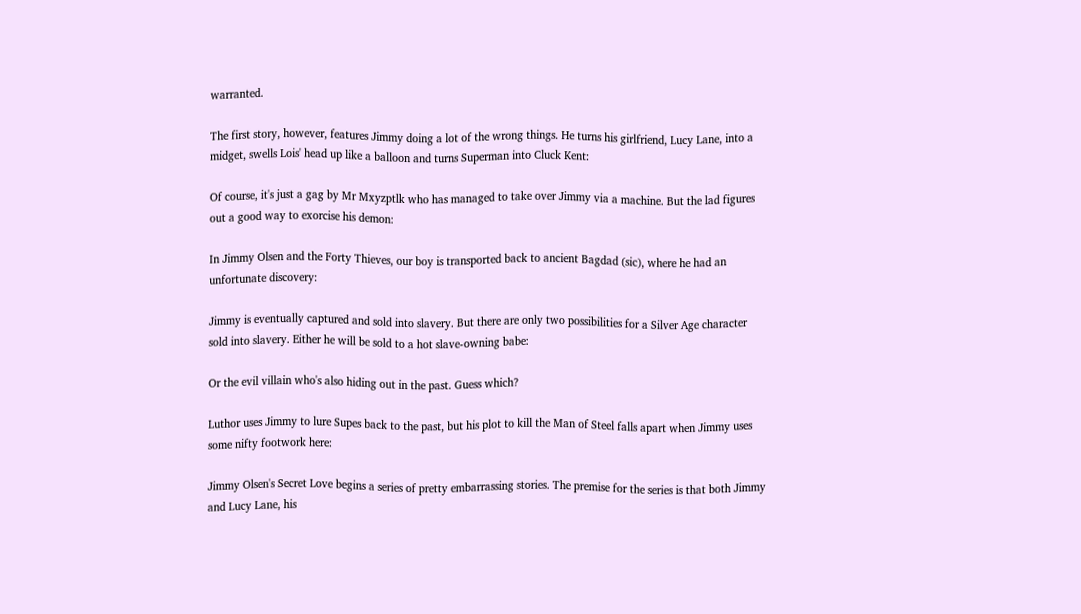warranted.

The first story, however, features Jimmy doing a lot of the wrong things. He turns his girlfriend, Lucy Lane, into a midget, swells Lois' head up like a balloon and turns Superman into Cluck Kent:

Of course, it's just a gag by Mr Mxyzptlk who has managed to take over Jimmy via a machine. But the lad figures out a good way to exorcise his demon:

In Jimmy Olsen and the Forty Thieves, our boy is transported back to ancient Bagdad (sic), where he had an unfortunate discovery:

Jimmy is eventually captured and sold into slavery. But there are only two possibilities for a Silver Age character sold into slavery. Either he will be sold to a hot slave-owning babe:

Or the evil villain who's also hiding out in the past. Guess which?

Luthor uses Jimmy to lure Supes back to the past, but his plot to kill the Man of Steel falls apart when Jimmy uses some nifty footwork here:

Jimmy Olsen's Secret Love begins a series of pretty embarrassing stories. The premise for the series is that both Jimmy and Lucy Lane, his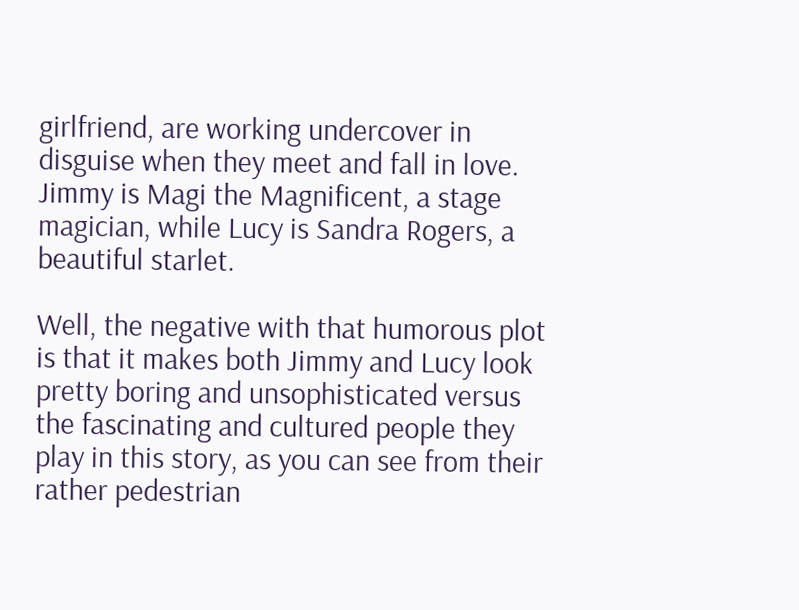girlfriend, are working undercover in disguise when they meet and fall in love. Jimmy is Magi the Magnificent, a stage magician, while Lucy is Sandra Rogers, a beautiful starlet.

Well, the negative with that humorous plot is that it makes both Jimmy and Lucy look pretty boring and unsophisticated versus the fascinating and cultured people they play in this story, as you can see from their rather pedestrian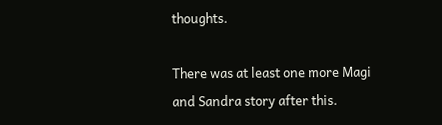thoughts.

There was at least one more Magi and Sandra story after this.